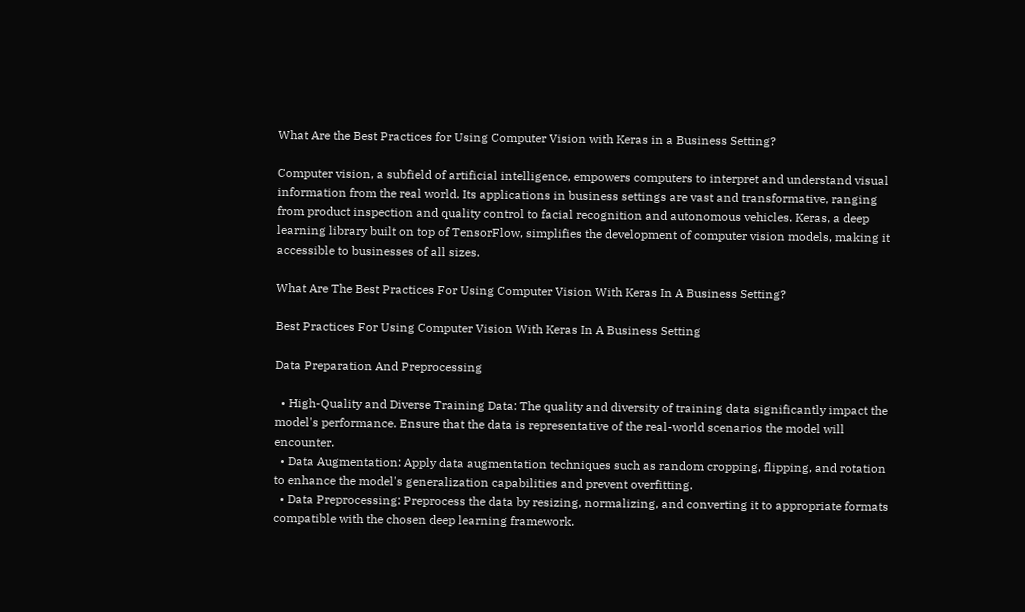What Are the Best Practices for Using Computer Vision with Keras in a Business Setting?

Computer vision, a subfield of artificial intelligence, empowers computers to interpret and understand visual information from the real world. Its applications in business settings are vast and transformative, ranging from product inspection and quality control to facial recognition and autonomous vehicles. Keras, a deep learning library built on top of TensorFlow, simplifies the development of computer vision models, making it accessible to businesses of all sizes.

What Are The Best Practices For Using Computer Vision With Keras In A Business Setting?

Best Practices For Using Computer Vision With Keras In A Business Setting

Data Preparation And Preprocessing

  • High-Quality and Diverse Training Data: The quality and diversity of training data significantly impact the model's performance. Ensure that the data is representative of the real-world scenarios the model will encounter.
  • Data Augmentation: Apply data augmentation techniques such as random cropping, flipping, and rotation to enhance the model's generalization capabilities and prevent overfitting.
  • Data Preprocessing: Preprocess the data by resizing, normalizing, and converting it to appropriate formats compatible with the chosen deep learning framework.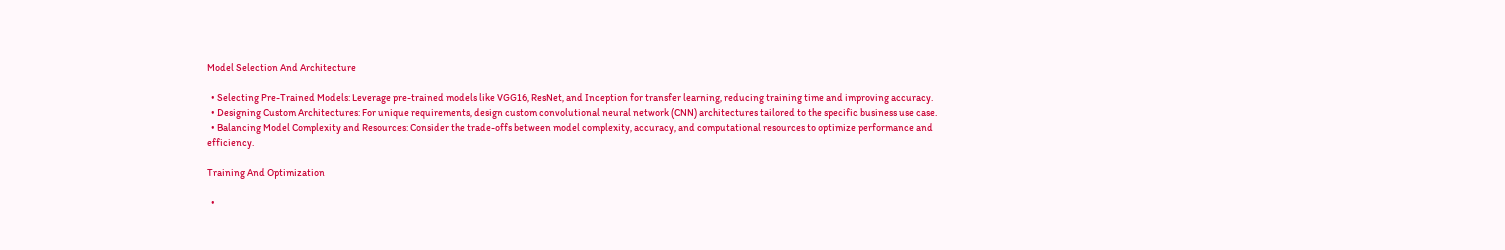Model Selection And Architecture

  • Selecting Pre-Trained Models: Leverage pre-trained models like VGG16, ResNet, and Inception for transfer learning, reducing training time and improving accuracy.
  • Designing Custom Architectures: For unique requirements, design custom convolutional neural network (CNN) architectures tailored to the specific business use case.
  • Balancing Model Complexity and Resources: Consider the trade-offs between model complexity, accuracy, and computational resources to optimize performance and efficiency.

Training And Optimization

  •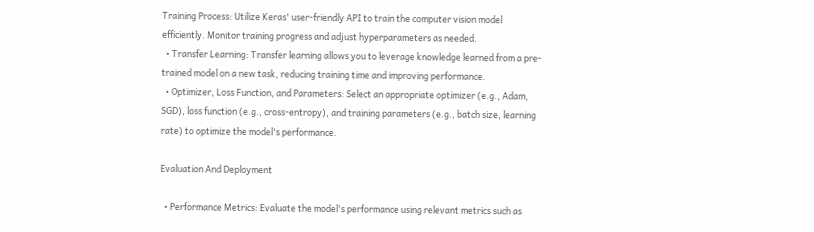Training Process: Utilize Keras' user-friendly API to train the computer vision model efficiently. Monitor training progress and adjust hyperparameters as needed.
  • Transfer Learning: Transfer learning allows you to leverage knowledge learned from a pre-trained model on a new task, reducing training time and improving performance.
  • Optimizer, Loss Function, and Parameters: Select an appropriate optimizer (e.g., Adam, SGD), loss function (e.g., cross-entropy), and training parameters (e.g., batch size, learning rate) to optimize the model's performance.

Evaluation And Deployment

  • Performance Metrics: Evaluate the model's performance using relevant metrics such as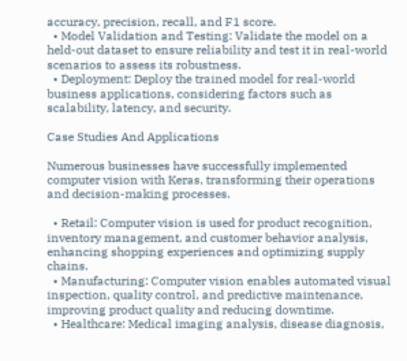accuracy, precision, recall, and F1 score.
  • Model Validation and Testing: Validate the model on a held-out dataset to ensure reliability and test it in real-world scenarios to assess its robustness.
  • Deployment: Deploy the trained model for real-world business applications, considering factors such as scalability, latency, and security.

Case Studies And Applications

Numerous businesses have successfully implemented computer vision with Keras, transforming their operations and decision-making processes.

  • Retail: Computer vision is used for product recognition, inventory management, and customer behavior analysis, enhancing shopping experiences and optimizing supply chains.
  • Manufacturing: Computer vision enables automated visual inspection, quality control, and predictive maintenance, improving product quality and reducing downtime.
  • Healthcare: Medical imaging analysis, disease diagnosis,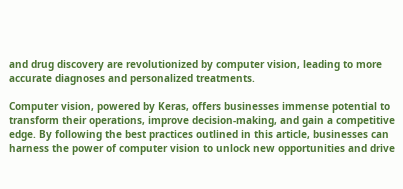and drug discovery are revolutionized by computer vision, leading to more accurate diagnoses and personalized treatments.

Computer vision, powered by Keras, offers businesses immense potential to transform their operations, improve decision-making, and gain a competitive edge. By following the best practices outlined in this article, businesses can harness the power of computer vision to unlock new opportunities and drive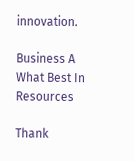innovation.

Business A What Best In Resources

Thank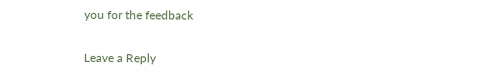you for the feedback

Leave a Reply